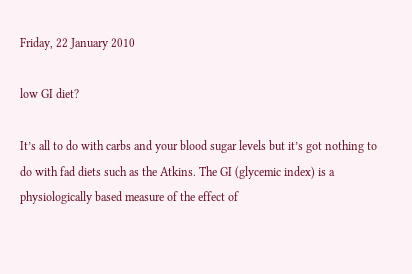Friday, 22 January 2010

low GI diet?

It’s all to do with carbs and your blood sugar levels but it’s got nothing to do with fad diets such as the Atkins. The GI (glycemic index) is a physiologically based measure of the effect of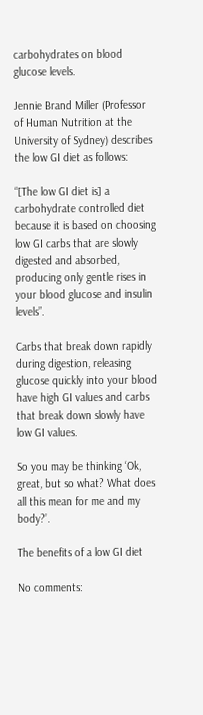carbohydrates on blood glucose levels.

Jennie Brand Miller (Professor of Human Nutrition at the University of Sydney) describes the low GI diet as follows:

“[The low GI diet is] a carbohydrate controlled diet because it is based on choosing low GI carbs that are slowly digested and absorbed, producing only gentle rises in your blood glucose and insulin levels”.

Carbs that break down rapidly during digestion, releasing glucose quickly into your blood have high GI values and carbs that break down slowly have low GI values.

So you may be thinking ‘Ok, great, but so what? What does all this mean for me and my body?’.

The benefits of a low GI diet

No comments: